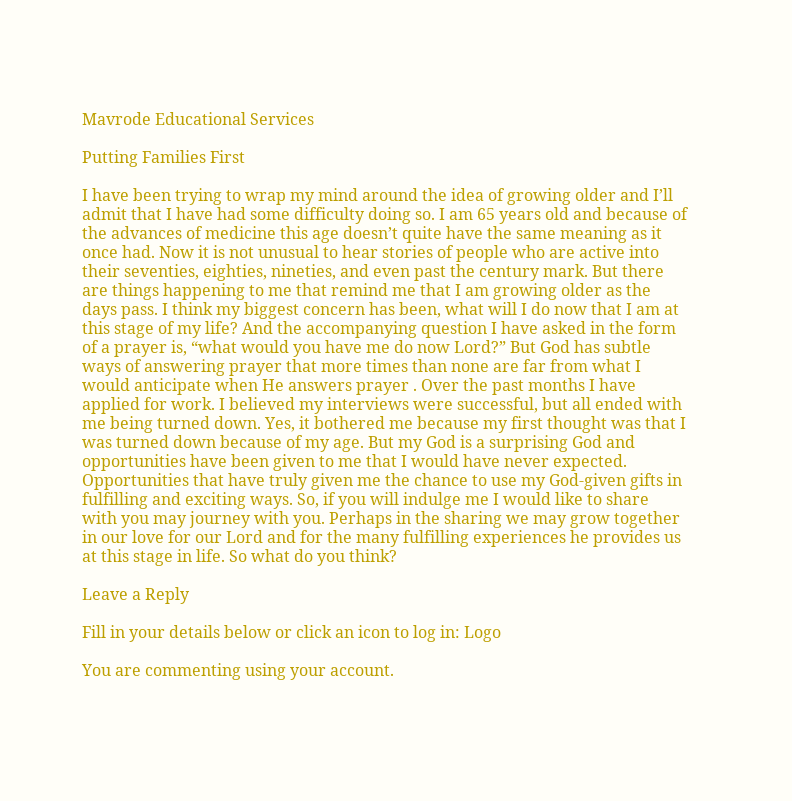Mavrode Educational Services

Putting Families First

I have been trying to wrap my mind around the idea of growing older and I’ll admit that I have had some difficulty doing so. I am 65 years old and because of the advances of medicine this age doesn’t quite have the same meaning as it once had. Now it is not unusual to hear stories of people who are active into their seventies, eighties, nineties, and even past the century mark. But there are things happening to me that remind me that I am growing older as the days pass. I think my biggest concern has been, what will I do now that I am at this stage of my life? And the accompanying question I have asked in the form of a prayer is, “what would you have me do now Lord?” But God has subtle ways of answering prayer that more times than none are far from what I would anticipate when He answers prayer . Over the past months I have applied for work. I believed my interviews were successful, but all ended with me being turned down. Yes, it bothered me because my first thought was that I was turned down because of my age. But my God is a surprising God and opportunities have been given to me that I would have never expected. Opportunities that have truly given me the chance to use my God-given gifts in fulfilling and exciting ways. So, if you will indulge me I would like to share with you may journey with you. Perhaps in the sharing we may grow together in our love for our Lord and for the many fulfilling experiences he provides us at this stage in life. So what do you think?

Leave a Reply

Fill in your details below or click an icon to log in: Logo

You are commenting using your account.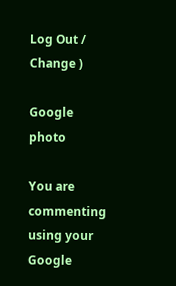Log Out /  Change )

Google photo

You are commenting using your Google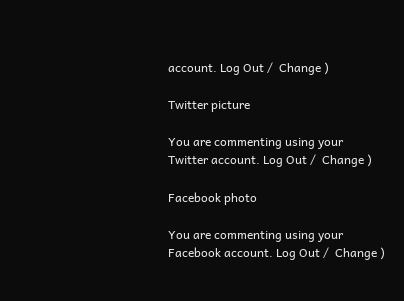account. Log Out /  Change )

Twitter picture

You are commenting using your Twitter account. Log Out /  Change )

Facebook photo

You are commenting using your Facebook account. Log Out /  Change )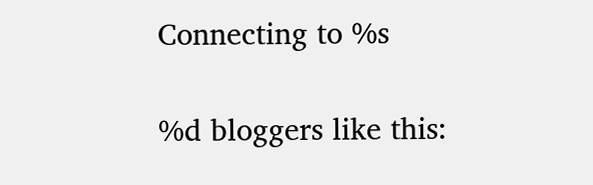Connecting to %s

%d bloggers like this: